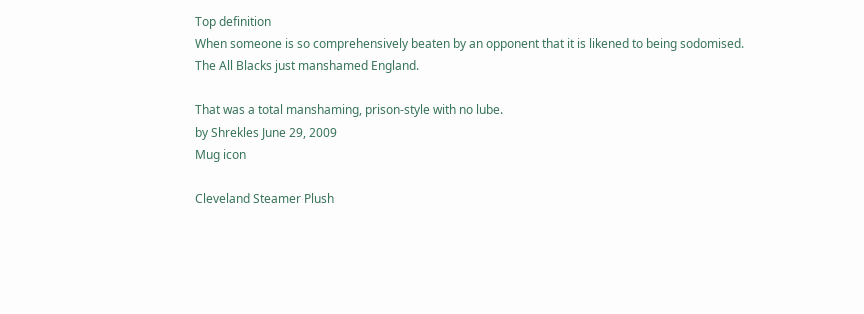Top definition
When someone is so comprehensively beaten by an opponent that it is likened to being sodomised.
The All Blacks just manshamed England.

That was a total manshaming, prison-style with no lube.
by Shrekles June 29, 2009
Mug icon

Cleveland Steamer Plush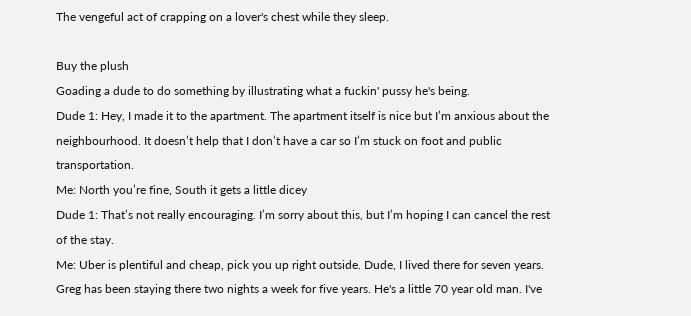The vengeful act of crapping on a lover's chest while they sleep.

Buy the plush
Goading a dude to do something by illustrating what a fuckin' pussy he's being.
Dude 1: Hey, I made it to the apartment. The apartment itself is nice but I’m anxious about the neighbourhood. It doesn’t help that I don’t have a car so I’m stuck on foot and public transportation.
Me: North you’re fine, South it gets a little dicey
Dude 1: That’s not really encouraging. I’m sorry about this, but I’m hoping I can cancel the rest of the stay.
Me: Uber is plentiful and cheap, pick you up right outside. Dude, I lived there for seven years. Greg has been staying there two nights a week for five years. He's a little 70 year old man. I've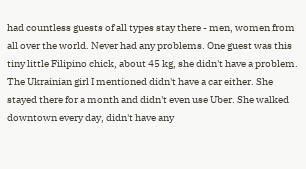had countless guests of all types stay there - men, women from all over the world. Never had any problems. One guest was this tiny little Filipino chick, about 45 kg, she didn't have a problem. The Ukrainian girl I mentioned didn't have a car either. She stayed there for a month and didn't even use Uber. She walked downtown every day, didn't have any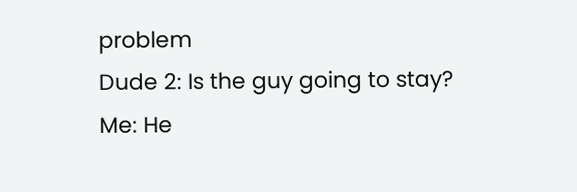problem
Dude 2: Is the guy going to stay?
Me: He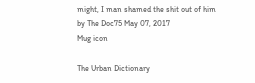might, I man shamed the shit out of him
by The Doc75 May 07, 2017
Mug icon

The Urban Dictionary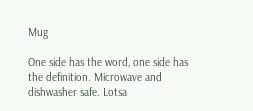Mug

One side has the word, one side has the definition. Microwave and dishwasher safe. Lotsa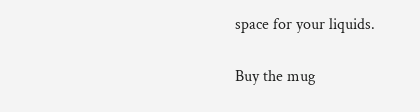space for your liquids.

Buy the mug